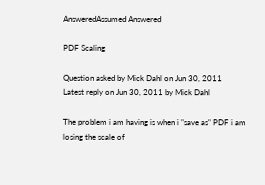AnsweredAssumed Answered

PDF Scaling

Question asked by Mick Dahl on Jun 30, 2011
Latest reply on Jun 30, 2011 by Mick Dahl

The problem i am having is when i "save as" PDF i am losing the scale of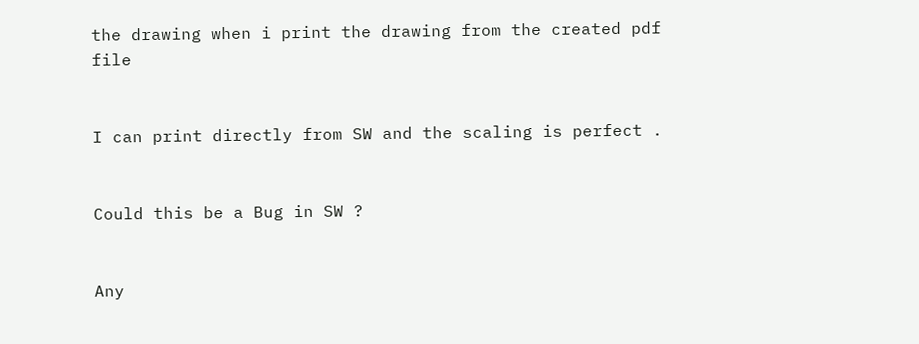the drawing when i print the drawing from the created pdf file


I can print directly from SW and the scaling is perfect .


Could this be a Bug in SW ?


Any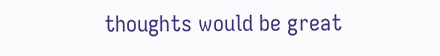thoughts would be great